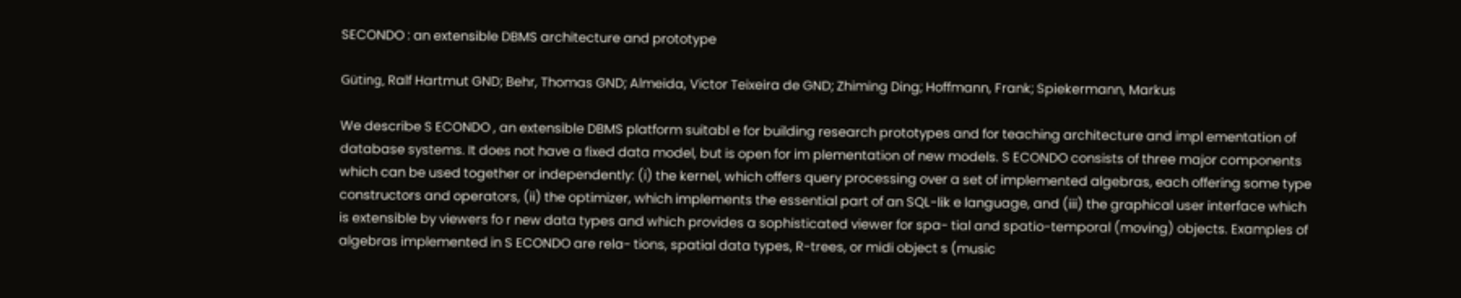SECONDO : an extensible DBMS architecture and prototype

Güting, Ralf Hartmut GND; Behr, Thomas GND; Almeida, Victor Teixeira de GND; Zhiming Ding; Hoffmann, Frank; Spiekermann, Markus

We describe S ECONDO , an extensible DBMS platform suitabl e for building research prototypes and for teaching architecture and impl ementation of database systems. It does not have a fixed data model, but is open for im plementation of new models. S ECONDO consists of three major components which can be used together or independently: (i) the kernel, which offers query processing over a set of implemented algebras, each offering some type constructors and operators, (ii) the optimizer, which implements the essential part of an SQL-lik e language, and (iii) the graphical user interface which is extensible by viewers fo r new data types and which provides a sophisticated viewer for spa- tial and spatio-temporal (moving) objects. Examples of algebras implemented in S ECONDO are rela- tions, spatial data types, R-trees, or midi object s (music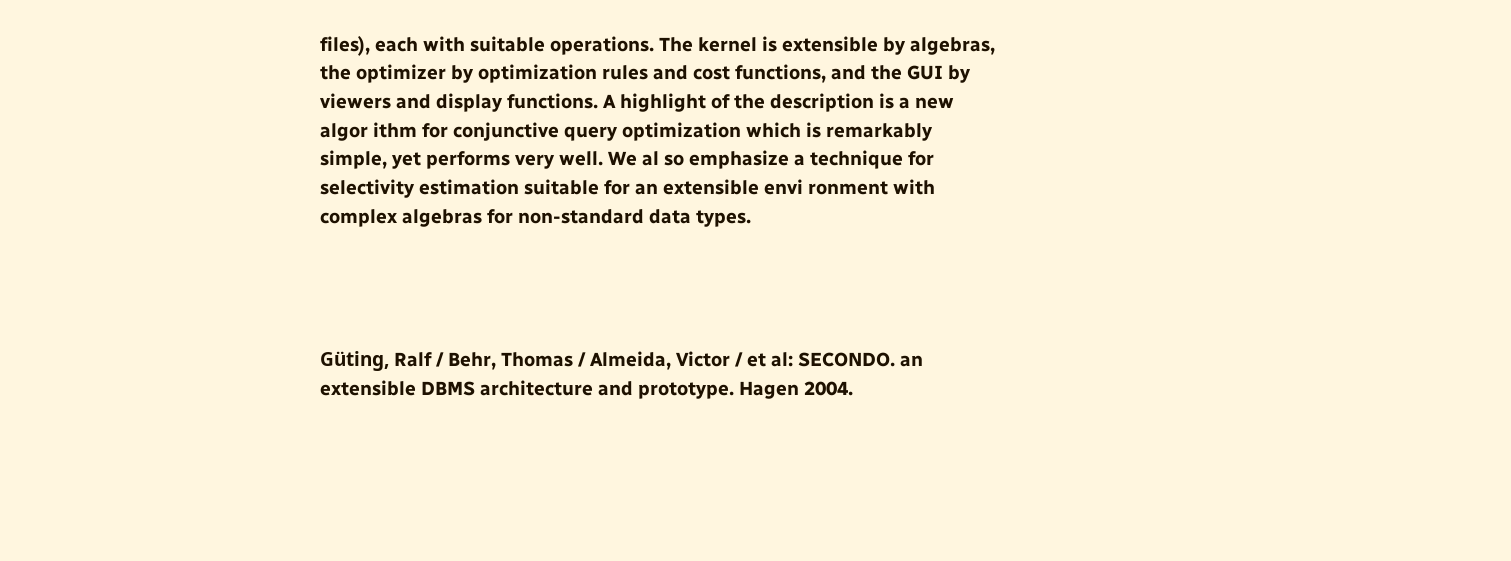files), each with suitable operations. The kernel is extensible by algebras, the optimizer by optimization rules and cost functions, and the GUI by viewers and display functions. A highlight of the description is a new algor ithm for conjunctive query optimization which is remarkably simple, yet performs very well. We al so emphasize a technique for selectivity estimation suitable for an extensible envi ronment with complex algebras for non-standard data types.




Güting, Ralf / Behr, Thomas / Almeida, Victor / et al: SECONDO. an extensible DBMS architecture and prototype. Hagen 2004.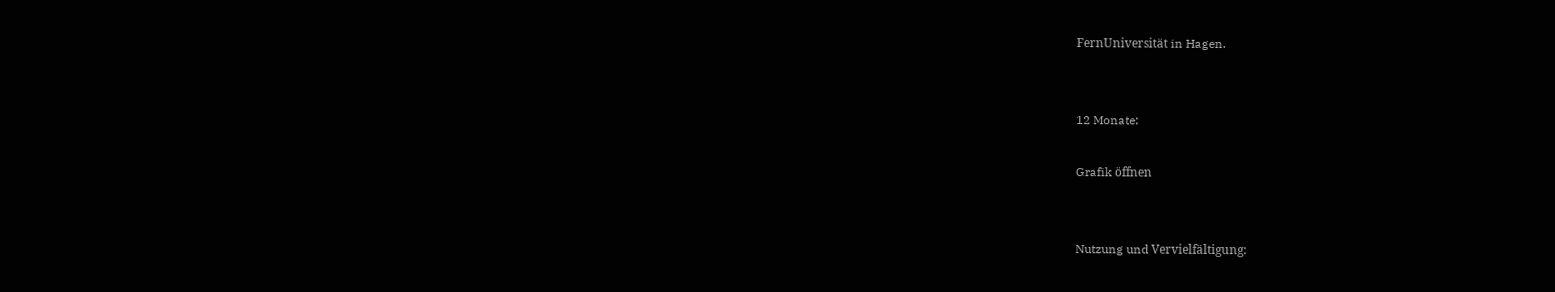FernUniversität in Hagen.


12 Monate:

Grafik öffnen


Nutzung und Vervielfältigung: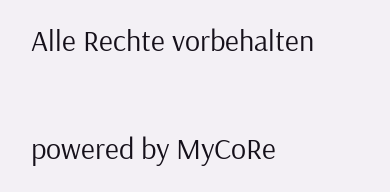Alle Rechte vorbehalten


powered by MyCoRe